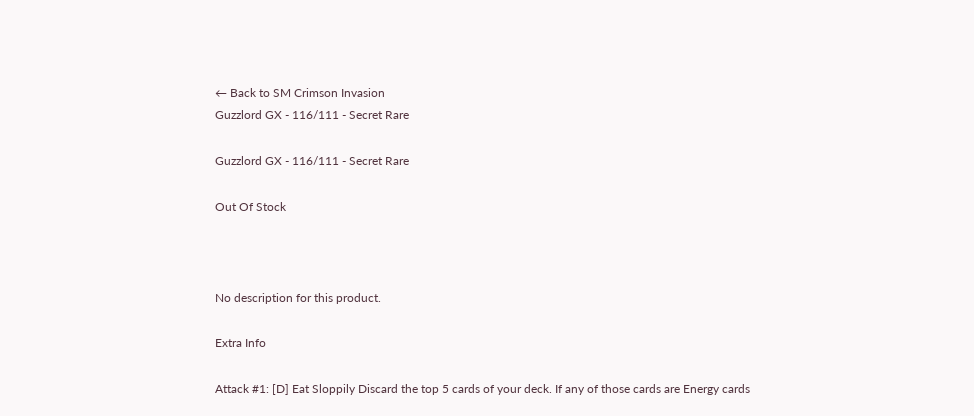← Back to SM Crimson Invasion
Guzzlord GX - 116/111 - Secret Rare

Guzzlord GX - 116/111 - Secret Rare

Out Of Stock



No description for this product.

Extra Info

Attack #1: [D] Eat Sloppily Discard the top 5 cards of your deck. If any of those cards are Energy cards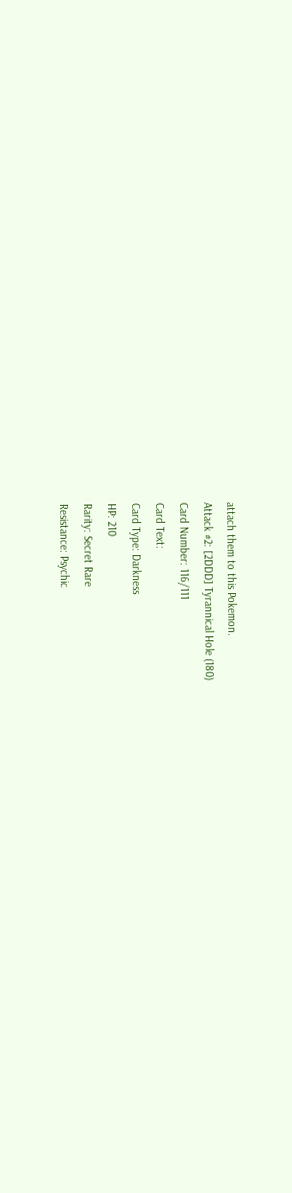attach them to this Pokemon.
Attack #2: [2DDD] Tyrannical Hole (180)
Card Number: 116/111
Card Text:
Card Type: Darkness
HP: 210
Rarity: Secret Rare
Resistance: Psychic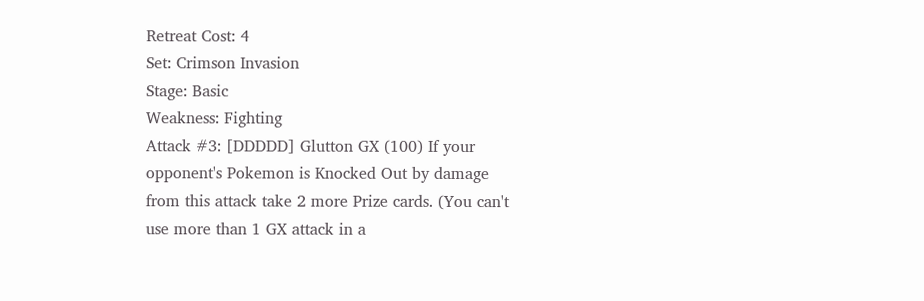Retreat Cost: 4
Set: Crimson Invasion
Stage: Basic
Weakness: Fighting
Attack #3: [DDDDD] Glutton GX (100) If your opponent's Pokemon is Knocked Out by damage from this attack take 2 more Prize cards. (You can't use more than 1 GX attack in a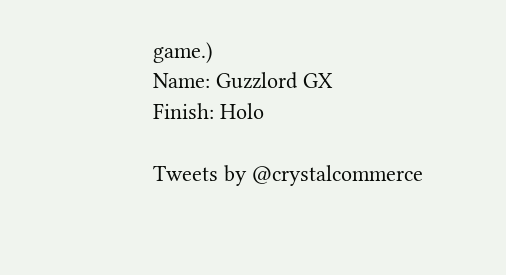game.)
Name: Guzzlord GX
Finish: Holo

Tweets by @crystalcommerce